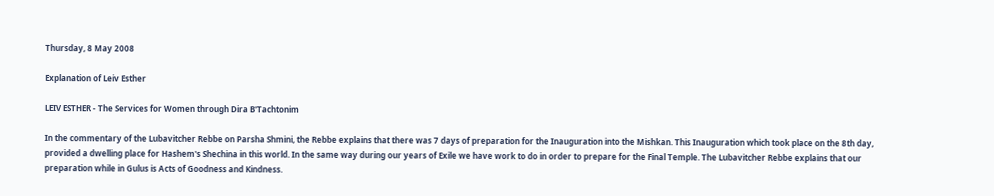Thursday, 8 May 2008

Explanation of Leiv Esther

LEIV ESTHER - The Services for Women through Dira B'Tachtonim

In the commentary of the Lubavitcher Rebbe on Parsha Shmini, the Rebbe explains that there was 7 days of preparation for the Inauguration into the Mishkan. This Inauguration which took place on the 8th day, provided a dwelling place for Hashem's Shechina in this world. In the same way during our years of Exile we have work to do in order to prepare for the Final Temple. The Lubavitcher Rebbe explains that our preparation while in Gulus is Acts of Goodness and Kindness.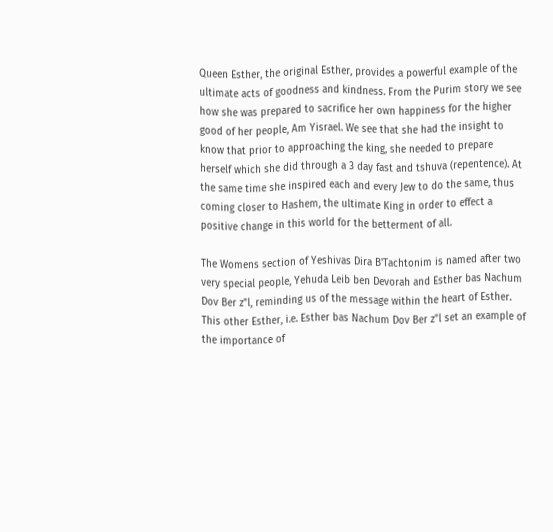Queen Esther, the original Esther, provides a powerful example of the ultimate acts of goodness and kindness. From the Purim story we see how she was prepared to sacrifice her own happiness for the higher good of her people, Am Yisrael. We see that she had the insight to know that prior to approaching the king, she needed to prepare herself which she did through a 3 day fast and tshuva (repentence). At the same time she inspired each and every Jew to do the same, thus coming closer to Hashem, the ultimate King in order to effect a positive change in this world for the betterment of all.

The Womens section of Yeshivas Dira B'Tachtonim is named after two very special people, Yehuda Leib ben Devorah and Esther bas Nachum Dov Ber z"l, reminding us of the message within the heart of Esther. This other Esther, i.e. Esther bas Nachum Dov Ber z"l set an example of the importance of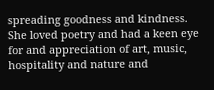spreading goodness and kindness. She loved poetry and had a keen eye for and appreciation of art, music, hospitality and nature and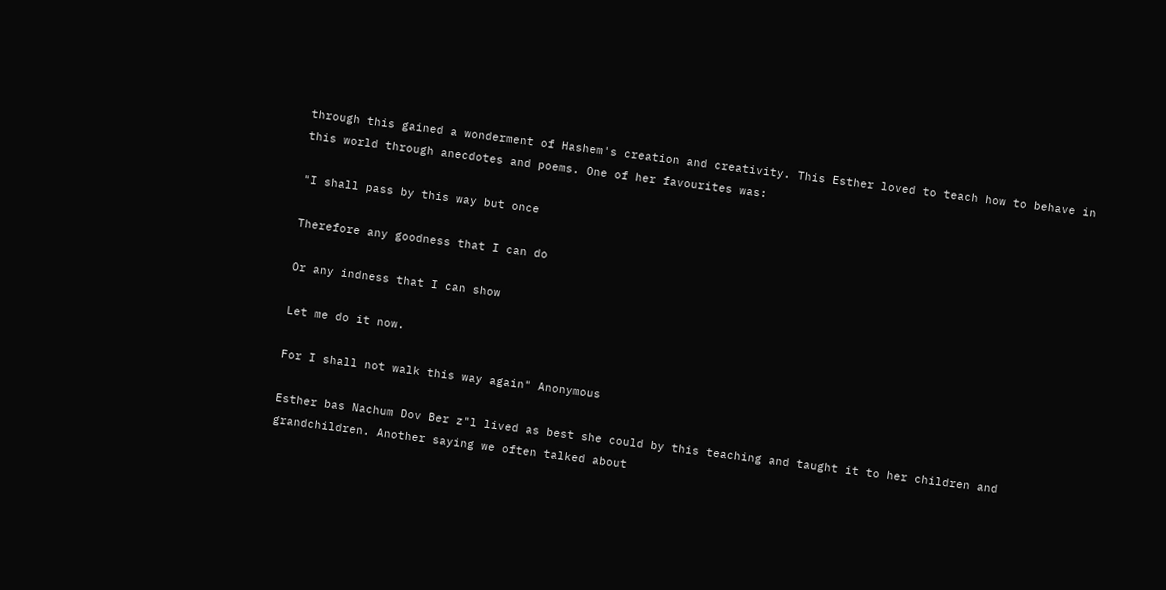through this gained a wonderment of Hashem's creation and creativity. This Esther loved to teach how to behave in this world through anecdotes and poems. One of her favourites was:

"I shall pass by this way but once

Therefore any goodness that I can do

Or any indness that I can show

Let me do it now.

For I shall not walk this way again" Anonymous

Esther bas Nachum Dov Ber z"l lived as best she could by this teaching and taught it to her children and grandchildren. Another saying we often talked about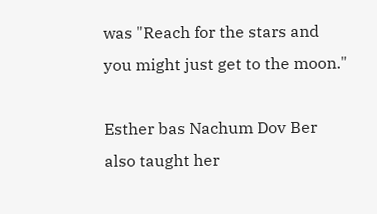was "Reach for the stars and you might just get to the moon."

Esther bas Nachum Dov Ber also taught her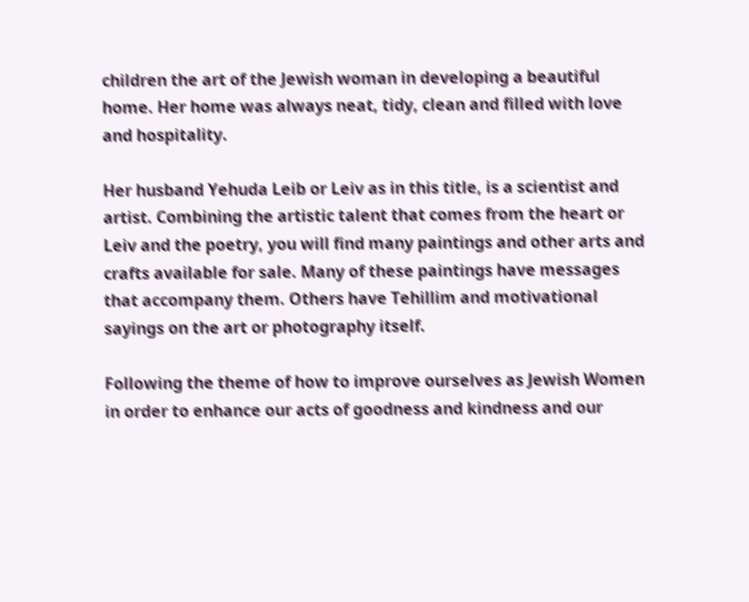children the art of the Jewish woman in developing a beautiful home. Her home was always neat, tidy, clean and filled with love and hospitality.

Her husband Yehuda Leib or Leiv as in this title, is a scientist and artist. Combining the artistic talent that comes from the heart or Leiv and the poetry, you will find many paintings and other arts and crafts available for sale. Many of these paintings have messages that accompany them. Others have Tehillim and motivational sayings on the art or photography itself.

Following the theme of how to improve ourselves as Jewish Women in order to enhance our acts of goodness and kindness and our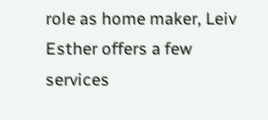role as home maker, Leiv Esther offers a few services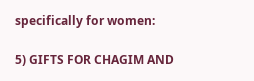specifically for women:

5) GIFTS FOR CHAGIM AND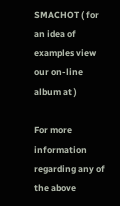SMACHOT ( for an idea of examples view our on-line album at )

For more information regarding any of the above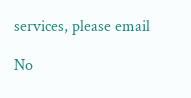services, please email

No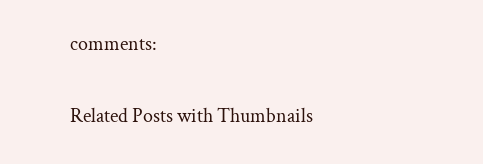comments:


Related Posts with Thumbnails